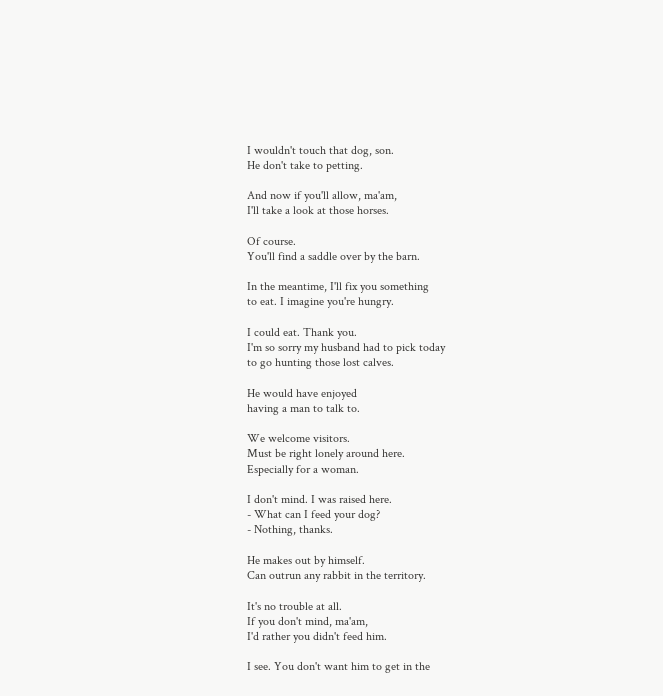I wouldn't touch that dog, son.
He don't take to petting.

And now if you'll allow, ma'am,
I'll take a look at those horses.

Of course.
You'll find a saddle over by the barn.

In the meantime, I'll fix you something
to eat. I imagine you're hungry.

I could eat. Thank you.
I'm so sorry my husband had to pick today
to go hunting those lost calves.

He would have enjoyed
having a man to talk to.

We welcome visitors.
Must be right lonely around here.
Especially for a woman.

I don't mind. I was raised here.
- What can I feed your dog?
- Nothing, thanks.

He makes out by himself.
Can outrun any rabbit in the territory.

It's no trouble at all.
If you don't mind, ma'am,
I'd rather you didn't feed him.

I see. You don't want him to get in the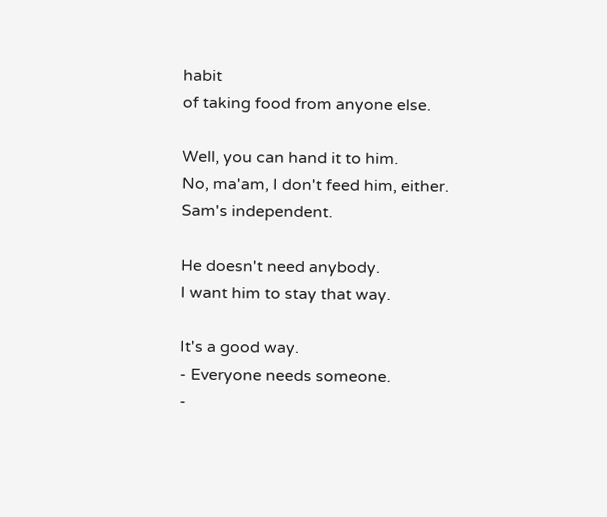habit
of taking food from anyone else.

Well, you can hand it to him.
No, ma'am, I don't feed him, either.
Sam's independent.

He doesn't need anybody.
I want him to stay that way.

It's a good way.
- Everyone needs someone.
-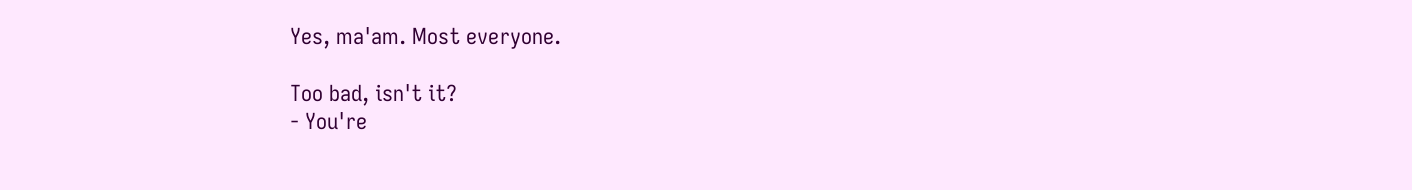Yes, ma'am. Most everyone.

Too bad, isn't it?
- You're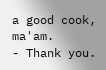a good cook, ma'am.
- Thank you.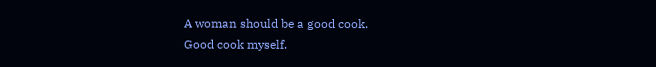A woman should be a good cook.
Good cook myself.